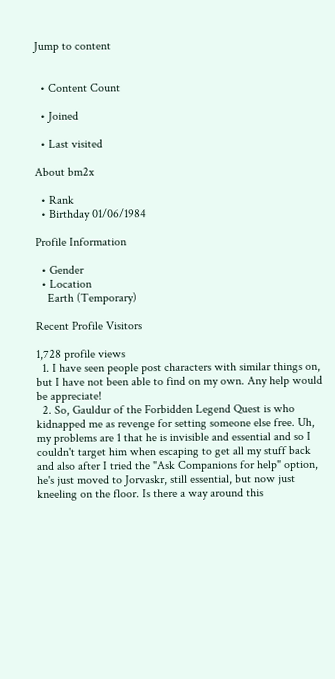Jump to content


  • Content Count

  • Joined

  • Last visited

About bm2x

  • Rank
  • Birthday 01/06/1984

Profile Information

  • Gender
  • Location
    Earth (Temporary)

Recent Profile Visitors

1,728 profile views
  1. I have seen people post characters with similar things on, but I have not been able to find on my own. Any help would be appreciate!
  2. So, Gauldur of the Forbidden Legend Quest is who kidnapped me as revenge for setting someone else free. Uh, my problems are 1 that he is invisible and essential and so I couldn't target him when escaping to get all my stuff back and also after I tried the "Ask Companions for help" option, he's just moved to Jorvaskr, still essential, but now just kneeling on the floor. Is there a way around this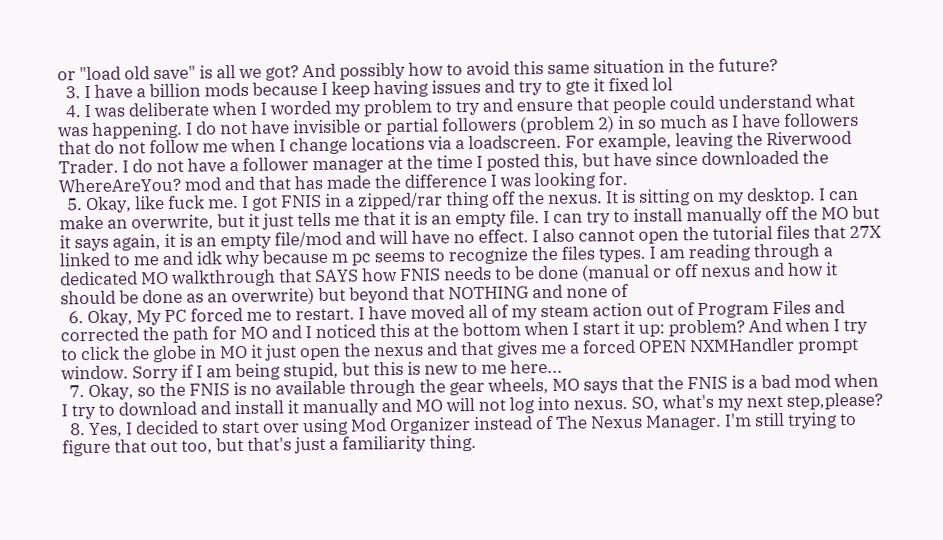or "load old save" is all we got? And possibly how to avoid this same situation in the future?
  3. I have a billion mods because I keep having issues and try to gte it fixed lol
  4. I was deliberate when I worded my problem to try and ensure that people could understand what was happening. I do not have invisible or partial followers (problem 2) in so much as I have followers that do not follow me when I change locations via a loadscreen. For example, leaving the Riverwood Trader. I do not have a follower manager at the time I posted this, but have since downloaded the WhereAreYou? mod and that has made the difference I was looking for.
  5. Okay, like fuck me. I got FNIS in a zipped/rar thing off the nexus. It is sitting on my desktop. I can make an overwrite, but it just tells me that it is an empty file. I can try to install manually off the MO but it says again, it is an empty file/mod and will have no effect. I also cannot open the tutorial files that 27X linked to me and idk why because m pc seems to recognize the files types. I am reading through a dedicated MO walkthrough that SAYS how FNIS needs to be done (manual or off nexus and how it should be done as an overwrite) but beyond that NOTHING and none of
  6. Okay, My PC forced me to restart. I have moved all of my steam action out of Program Files and corrected the path for MO and I noticed this at the bottom when I start it up: problem? And when I try to click the globe in MO it just open the nexus and that gives me a forced OPEN NXMHandler prompt window. Sorry if I am being stupid, but this is new to me here...
  7. Okay, so the FNIS is no available through the gear wheels, MO says that the FNIS is a bad mod when I try to download and install it manually and MO will not log into nexus. SO, what's my next step,please?
  8. Yes, I decided to start over using Mod Organizer instead of The Nexus Manager. I'm still trying to figure that out too, but that's just a familiarity thing.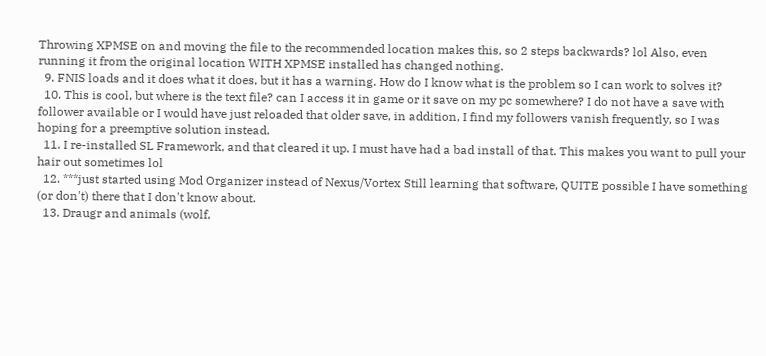Throwing XPMSE on and moving the file to the recommended location makes this, so 2 steps backwards? lol Also, even running it from the original location WITH XPMSE installed has changed nothing.
  9. FNIS loads and it does what it does, but it has a warning. How do I know what is the problem so I can work to solves it?
  10. This is cool, but where is the text file? can I access it in game or it save on my pc somewhere? I do not have a save with follower available or I would have just reloaded that older save, in addition, I find my followers vanish frequently, so I was hoping for a preemptive solution instead.
  11. I re-installed SL Framework, and that cleared it up. I must have had a bad install of that. This makes you want to pull your hair out sometimes lol
  12. ***just started using Mod Organizer instead of Nexus/Vortex Still learning that software, QUITE possible I have something (or don't) there that I don't know about.
  13. Draugr and animals (wolf,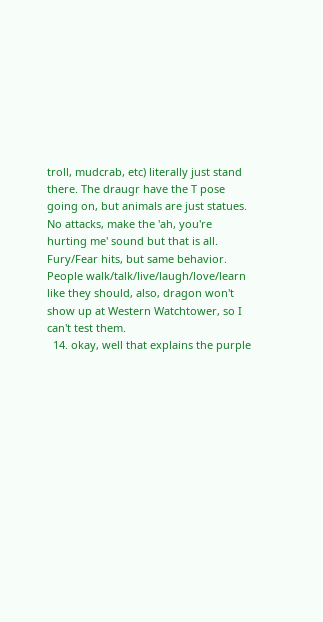troll, mudcrab, etc) literally just stand there. The draugr have the T pose going on, but animals are just statues. No attacks, make the 'ah, you're hurting me' sound but that is all. Fury/Fear hits, but same behavior. People walk/talk/live/laugh/love/learn like they should, also, dragon won't show up at Western Watchtower, so I can't test them.
  14. okay, well that explains the purple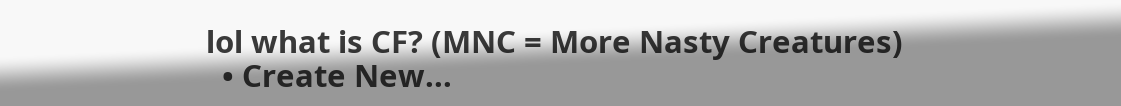lol what is CF? (MNC = More Nasty Creatures)
  • Create New...